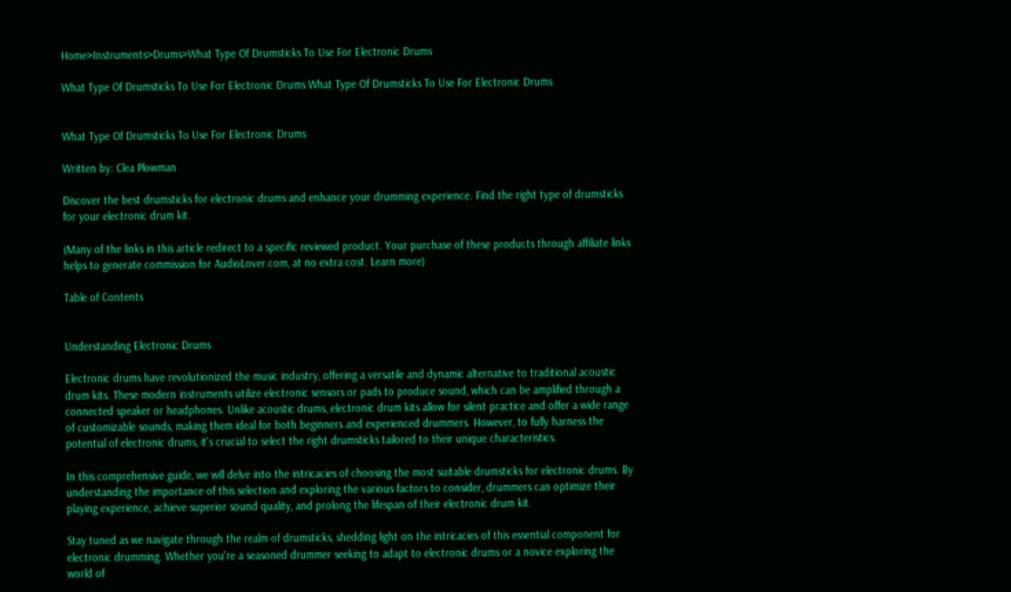Home>Instruments>Drums>What Type Of Drumsticks To Use For Electronic Drums

What Type Of Drumsticks To Use For Electronic Drums What Type Of Drumsticks To Use For Electronic Drums


What Type Of Drumsticks To Use For Electronic Drums

Written by: Clea Plowman

Discover the best drumsticks for electronic drums and enhance your drumming experience. Find the right type of drumsticks for your electronic drum kit.

(Many of the links in this article redirect to a specific reviewed product. Your purchase of these products through affiliate links helps to generate commission for AudioLover.com, at no extra cost. Learn more)

Table of Contents


Understanding Electronic Drums

Electronic drums have revolutionized the music industry, offering a versatile and dynamic alternative to traditional acoustic drum kits. These modern instruments utilize electronic sensors or pads to produce sound, which can be amplified through a connected speaker or headphones. Unlike acoustic drums, electronic drum kits allow for silent practice and offer a wide range of customizable sounds, making them ideal for both beginners and experienced drummers. However, to fully harness the potential of electronic drums, it's crucial to select the right drumsticks tailored to their unique characteristics.

In this comprehensive guide, we will delve into the intricacies of choosing the most suitable drumsticks for electronic drums. By understanding the importance of this selection and exploring the various factors to consider, drummers can optimize their playing experience, achieve superior sound quality, and prolong the lifespan of their electronic drum kit.

Stay tuned as we navigate through the realm of drumsticks, shedding light on the intricacies of this essential component for electronic drumming. Whether you're a seasoned drummer seeking to adapt to electronic drums or a novice exploring the world of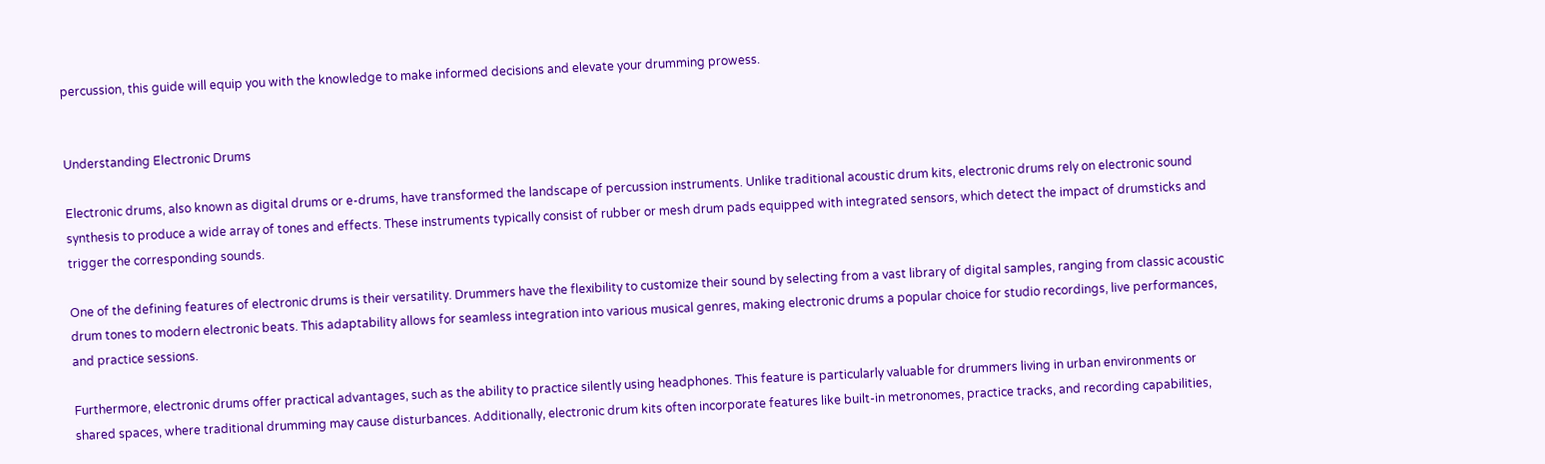percussion, this guide will equip you with the knowledge to make informed decisions and elevate your drumming prowess.


Understanding Electronic Drums

Electronic drums, also known as digital drums or e-drums, have transformed the landscape of percussion instruments. Unlike traditional acoustic drum kits, electronic drums rely on electronic sound synthesis to produce a wide array of tones and effects. These instruments typically consist of rubber or mesh drum pads equipped with integrated sensors, which detect the impact of drumsticks and trigger the corresponding sounds.

One of the defining features of electronic drums is their versatility. Drummers have the flexibility to customize their sound by selecting from a vast library of digital samples, ranging from classic acoustic drum tones to modern electronic beats. This adaptability allows for seamless integration into various musical genres, making electronic drums a popular choice for studio recordings, live performances, and practice sessions.

Furthermore, electronic drums offer practical advantages, such as the ability to practice silently using headphones. This feature is particularly valuable for drummers living in urban environments or shared spaces, where traditional drumming may cause disturbances. Additionally, electronic drum kits often incorporate features like built-in metronomes, practice tracks, and recording capabilities,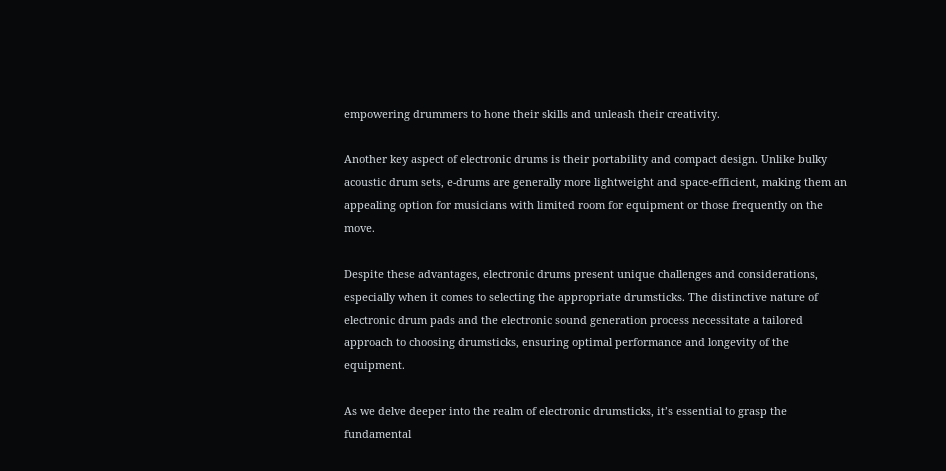empowering drummers to hone their skills and unleash their creativity.

Another key aspect of electronic drums is their portability and compact design. Unlike bulky acoustic drum sets, e-drums are generally more lightweight and space-efficient, making them an appealing option for musicians with limited room for equipment or those frequently on the move.

Despite these advantages, electronic drums present unique challenges and considerations, especially when it comes to selecting the appropriate drumsticks. The distinctive nature of electronic drum pads and the electronic sound generation process necessitate a tailored approach to choosing drumsticks, ensuring optimal performance and longevity of the equipment.

As we delve deeper into the realm of electronic drumsticks, it’s essential to grasp the fundamental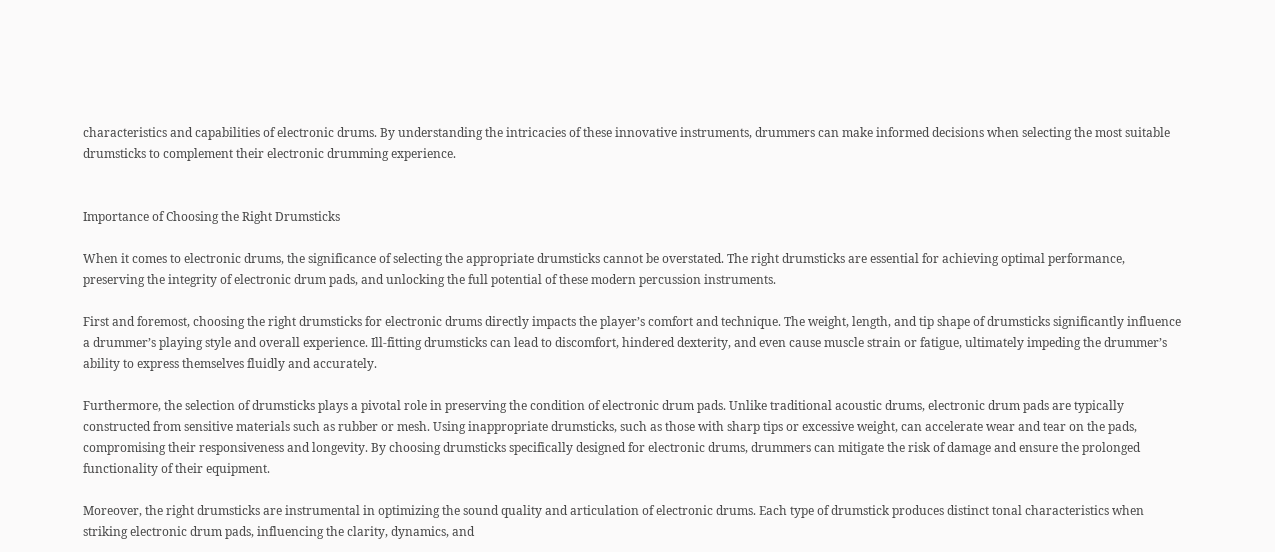characteristics and capabilities of electronic drums. By understanding the intricacies of these innovative instruments, drummers can make informed decisions when selecting the most suitable drumsticks to complement their electronic drumming experience.


Importance of Choosing the Right Drumsticks

When it comes to electronic drums, the significance of selecting the appropriate drumsticks cannot be overstated. The right drumsticks are essential for achieving optimal performance, preserving the integrity of electronic drum pads, and unlocking the full potential of these modern percussion instruments.

First and foremost, choosing the right drumsticks for electronic drums directly impacts the player’s comfort and technique. The weight, length, and tip shape of drumsticks significantly influence a drummer’s playing style and overall experience. Ill-fitting drumsticks can lead to discomfort, hindered dexterity, and even cause muscle strain or fatigue, ultimately impeding the drummer’s ability to express themselves fluidly and accurately.

Furthermore, the selection of drumsticks plays a pivotal role in preserving the condition of electronic drum pads. Unlike traditional acoustic drums, electronic drum pads are typically constructed from sensitive materials such as rubber or mesh. Using inappropriate drumsticks, such as those with sharp tips or excessive weight, can accelerate wear and tear on the pads, compromising their responsiveness and longevity. By choosing drumsticks specifically designed for electronic drums, drummers can mitigate the risk of damage and ensure the prolonged functionality of their equipment.

Moreover, the right drumsticks are instrumental in optimizing the sound quality and articulation of electronic drums. Each type of drumstick produces distinct tonal characteristics when striking electronic drum pads, influencing the clarity, dynamics, and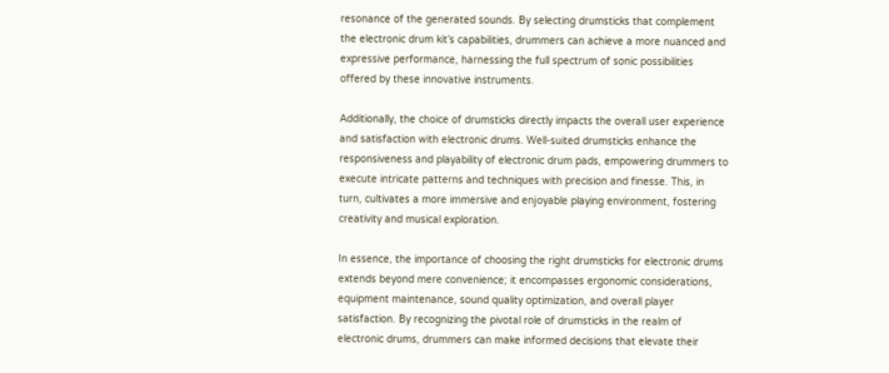resonance of the generated sounds. By selecting drumsticks that complement the electronic drum kit’s capabilities, drummers can achieve a more nuanced and expressive performance, harnessing the full spectrum of sonic possibilities offered by these innovative instruments.

Additionally, the choice of drumsticks directly impacts the overall user experience and satisfaction with electronic drums. Well-suited drumsticks enhance the responsiveness and playability of electronic drum pads, empowering drummers to execute intricate patterns and techniques with precision and finesse. This, in turn, cultivates a more immersive and enjoyable playing environment, fostering creativity and musical exploration.

In essence, the importance of choosing the right drumsticks for electronic drums extends beyond mere convenience; it encompasses ergonomic considerations, equipment maintenance, sound quality optimization, and overall player satisfaction. By recognizing the pivotal role of drumsticks in the realm of electronic drums, drummers can make informed decisions that elevate their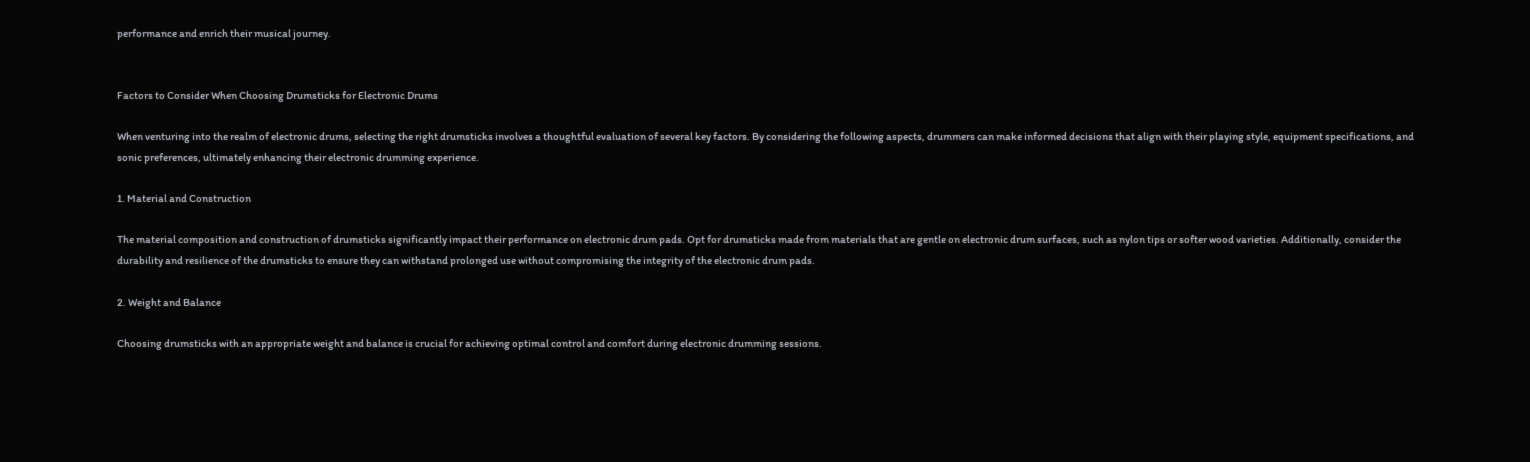performance and enrich their musical journey.


Factors to Consider When Choosing Drumsticks for Electronic Drums

When venturing into the realm of electronic drums, selecting the right drumsticks involves a thoughtful evaluation of several key factors. By considering the following aspects, drummers can make informed decisions that align with their playing style, equipment specifications, and sonic preferences, ultimately enhancing their electronic drumming experience.

1. Material and Construction

The material composition and construction of drumsticks significantly impact their performance on electronic drum pads. Opt for drumsticks made from materials that are gentle on electronic drum surfaces, such as nylon tips or softer wood varieties. Additionally, consider the durability and resilience of the drumsticks to ensure they can withstand prolonged use without compromising the integrity of the electronic drum pads.

2. Weight and Balance

Choosing drumsticks with an appropriate weight and balance is crucial for achieving optimal control and comfort during electronic drumming sessions.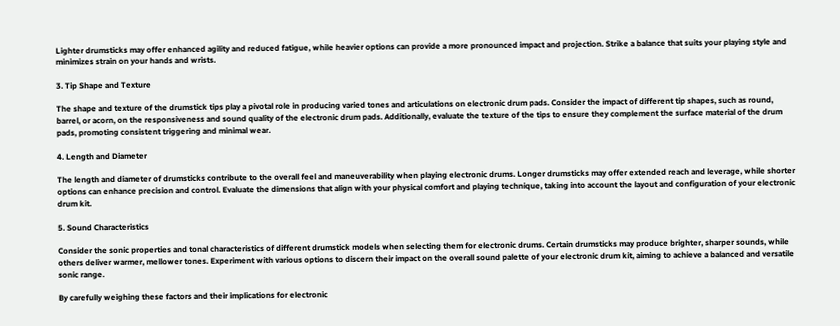Lighter drumsticks may offer enhanced agility and reduced fatigue, while heavier options can provide a more pronounced impact and projection. Strike a balance that suits your playing style and minimizes strain on your hands and wrists.

3. Tip Shape and Texture

The shape and texture of the drumstick tips play a pivotal role in producing varied tones and articulations on electronic drum pads. Consider the impact of different tip shapes, such as round, barrel, or acorn, on the responsiveness and sound quality of the electronic drum pads. Additionally, evaluate the texture of the tips to ensure they complement the surface material of the drum pads, promoting consistent triggering and minimal wear.

4. Length and Diameter

The length and diameter of drumsticks contribute to the overall feel and maneuverability when playing electronic drums. Longer drumsticks may offer extended reach and leverage, while shorter options can enhance precision and control. Evaluate the dimensions that align with your physical comfort and playing technique, taking into account the layout and configuration of your electronic drum kit.

5. Sound Characteristics

Consider the sonic properties and tonal characteristics of different drumstick models when selecting them for electronic drums. Certain drumsticks may produce brighter, sharper sounds, while others deliver warmer, mellower tones. Experiment with various options to discern their impact on the overall sound palette of your electronic drum kit, aiming to achieve a balanced and versatile sonic range.

By carefully weighing these factors and their implications for electronic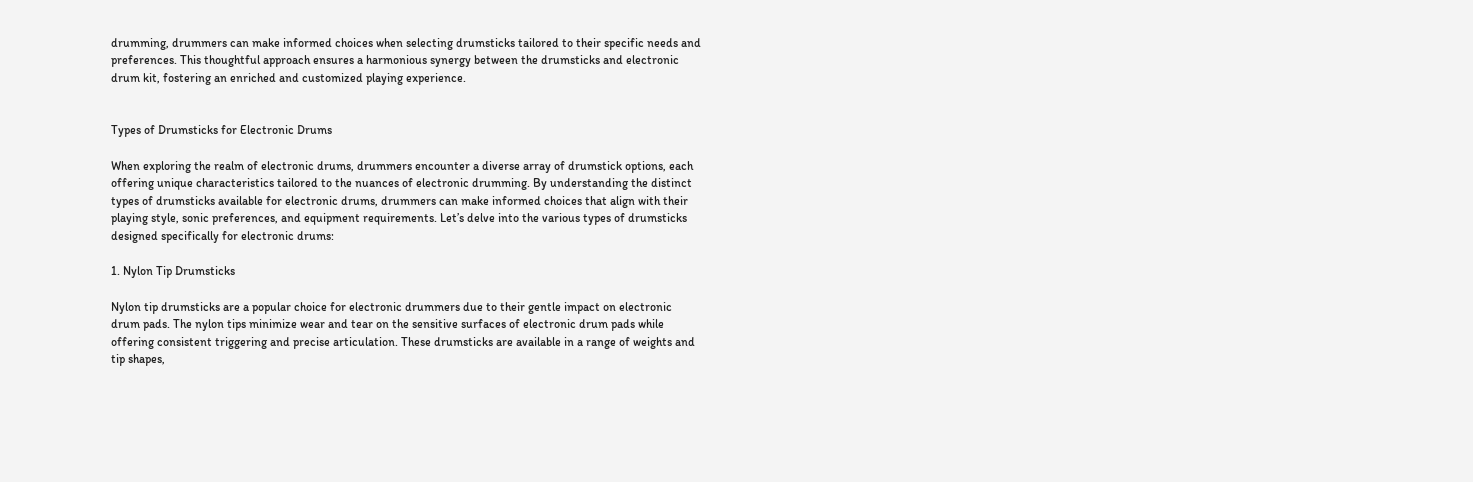drumming, drummers can make informed choices when selecting drumsticks tailored to their specific needs and preferences. This thoughtful approach ensures a harmonious synergy between the drumsticks and electronic drum kit, fostering an enriched and customized playing experience.


Types of Drumsticks for Electronic Drums

When exploring the realm of electronic drums, drummers encounter a diverse array of drumstick options, each offering unique characteristics tailored to the nuances of electronic drumming. By understanding the distinct types of drumsticks available for electronic drums, drummers can make informed choices that align with their playing style, sonic preferences, and equipment requirements. Let’s delve into the various types of drumsticks designed specifically for electronic drums:

1. Nylon Tip Drumsticks

Nylon tip drumsticks are a popular choice for electronic drummers due to their gentle impact on electronic drum pads. The nylon tips minimize wear and tear on the sensitive surfaces of electronic drum pads while offering consistent triggering and precise articulation. These drumsticks are available in a range of weights and tip shapes,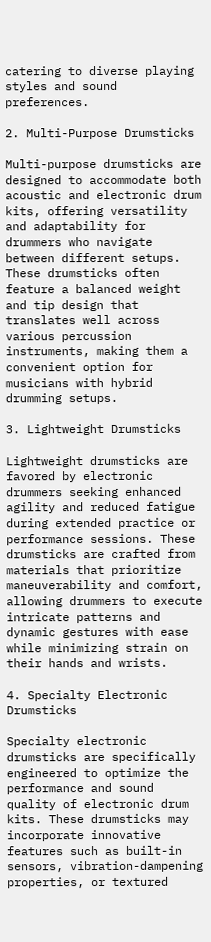catering to diverse playing styles and sound preferences.

2. Multi-Purpose Drumsticks

Multi-purpose drumsticks are designed to accommodate both acoustic and electronic drum kits, offering versatility and adaptability for drummers who navigate between different setups. These drumsticks often feature a balanced weight and tip design that translates well across various percussion instruments, making them a convenient option for musicians with hybrid drumming setups.

3. Lightweight Drumsticks

Lightweight drumsticks are favored by electronic drummers seeking enhanced agility and reduced fatigue during extended practice or performance sessions. These drumsticks are crafted from materials that prioritize maneuverability and comfort, allowing drummers to execute intricate patterns and dynamic gestures with ease while minimizing strain on their hands and wrists.

4. Specialty Electronic Drumsticks

Specialty electronic drumsticks are specifically engineered to optimize the performance and sound quality of electronic drum kits. These drumsticks may incorporate innovative features such as built-in sensors, vibration-dampening properties, or textured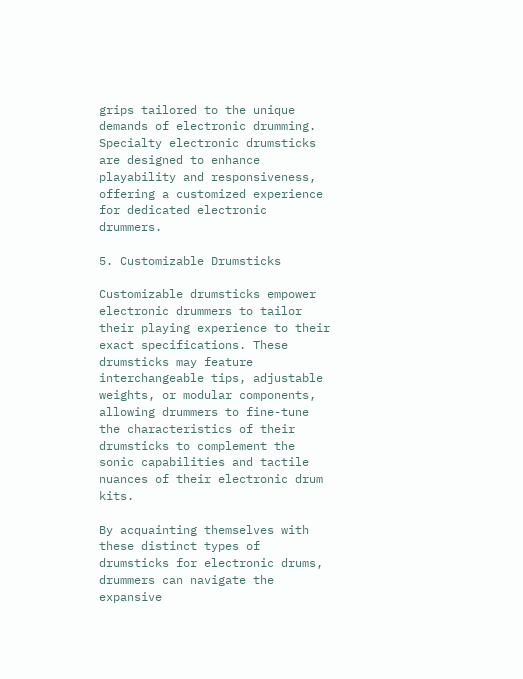grips tailored to the unique demands of electronic drumming. Specialty electronic drumsticks are designed to enhance playability and responsiveness, offering a customized experience for dedicated electronic drummers.

5. Customizable Drumsticks

Customizable drumsticks empower electronic drummers to tailor their playing experience to their exact specifications. These drumsticks may feature interchangeable tips, adjustable weights, or modular components, allowing drummers to fine-tune the characteristics of their drumsticks to complement the sonic capabilities and tactile nuances of their electronic drum kits.

By acquainting themselves with these distinct types of drumsticks for electronic drums, drummers can navigate the expansive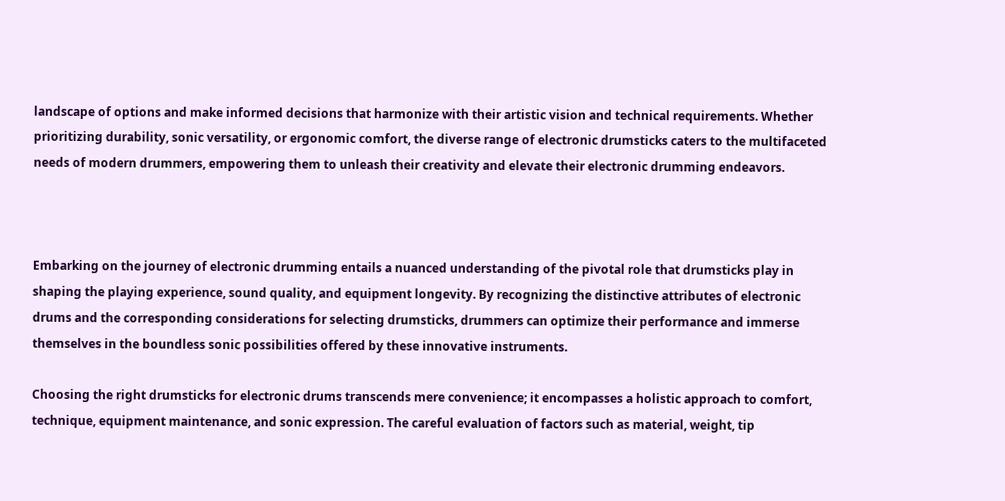landscape of options and make informed decisions that harmonize with their artistic vision and technical requirements. Whether prioritizing durability, sonic versatility, or ergonomic comfort, the diverse range of electronic drumsticks caters to the multifaceted needs of modern drummers, empowering them to unleash their creativity and elevate their electronic drumming endeavors.



Embarking on the journey of electronic drumming entails a nuanced understanding of the pivotal role that drumsticks play in shaping the playing experience, sound quality, and equipment longevity. By recognizing the distinctive attributes of electronic drums and the corresponding considerations for selecting drumsticks, drummers can optimize their performance and immerse themselves in the boundless sonic possibilities offered by these innovative instruments.

Choosing the right drumsticks for electronic drums transcends mere convenience; it encompasses a holistic approach to comfort, technique, equipment maintenance, and sonic expression. The careful evaluation of factors such as material, weight, tip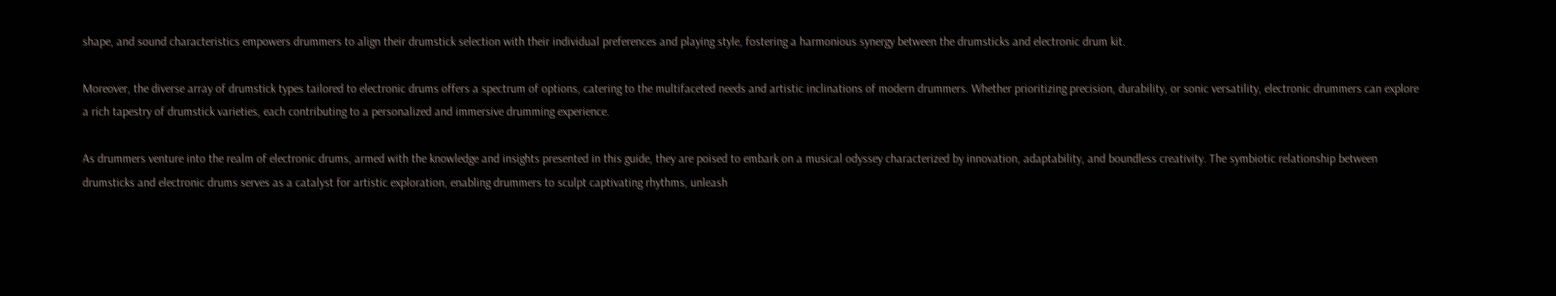shape, and sound characteristics empowers drummers to align their drumstick selection with their individual preferences and playing style, fostering a harmonious synergy between the drumsticks and electronic drum kit.

Moreover, the diverse array of drumstick types tailored to electronic drums offers a spectrum of options, catering to the multifaceted needs and artistic inclinations of modern drummers. Whether prioritizing precision, durability, or sonic versatility, electronic drummers can explore a rich tapestry of drumstick varieties, each contributing to a personalized and immersive drumming experience.

As drummers venture into the realm of electronic drums, armed with the knowledge and insights presented in this guide, they are poised to embark on a musical odyssey characterized by innovation, adaptability, and boundless creativity. The symbiotic relationship between drumsticks and electronic drums serves as a catalyst for artistic exploration, enabling drummers to sculpt captivating rhythms, unleash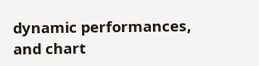dynamic performances, and chart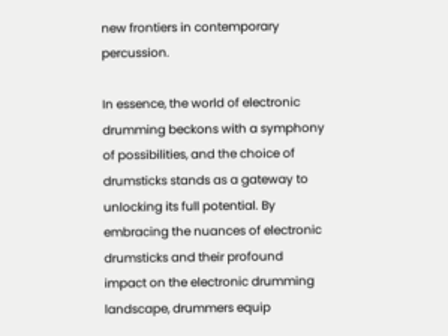new frontiers in contemporary percussion.

In essence, the world of electronic drumming beckons with a symphony of possibilities, and the choice of drumsticks stands as a gateway to unlocking its full potential. By embracing the nuances of electronic drumsticks and their profound impact on the electronic drumming landscape, drummers equip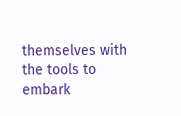themselves with the tools to embark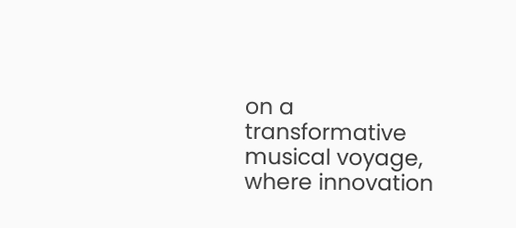on a transformative musical voyage, where innovation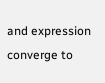and expression converge to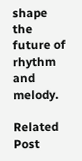shape the future of rhythm and melody.

Related Post